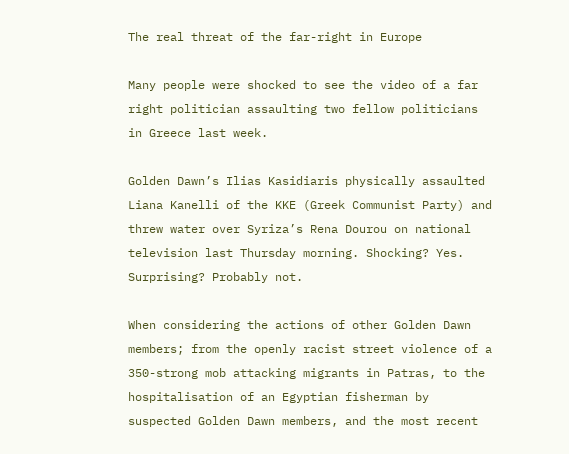The real threat of the far-right in Europe

Many people were shocked to see the video of a far right politician assaulting two fellow politicians in Greece last week.

Golden Dawn’s Ilias Kasidiaris physically assaulted Liana Kanelli of the KKE (Greek Communist Party) and threw water over Syriza’s Rena Dourou on national television last Thursday morning. Shocking? Yes. Surprising? Probably not.

When considering the actions of other Golden Dawn members; from the openly racist street violence of a 350-strong mob attacking migrants in Patras, to the hospitalisation of an Egyptian fisherman by suspected Golden Dawn members, and the most recent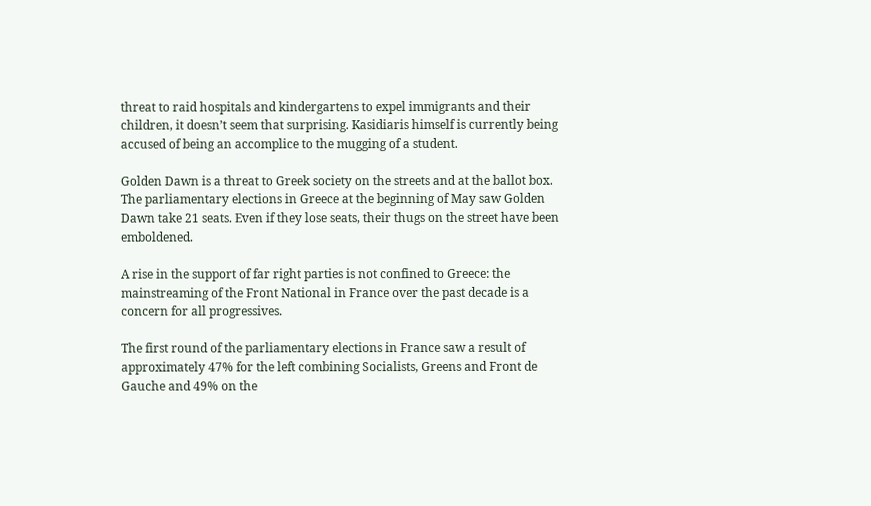threat to raid hospitals and kindergartens to expel immigrants and their children, it doesn’t seem that surprising. Kasidiaris himself is currently being accused of being an accomplice to the mugging of a student.

Golden Dawn is a threat to Greek society on the streets and at the ballot box. The parliamentary elections in Greece at the beginning of May saw Golden Dawn take 21 seats. Even if they lose seats, their thugs on the street have been emboldened.

A rise in the support of far right parties is not confined to Greece: the mainstreaming of the Front National in France over the past decade is a concern for all progressives.

The first round of the parliamentary elections in France saw a result of approximately 47% for the left combining Socialists, Greens and Front de Gauche and 49% on the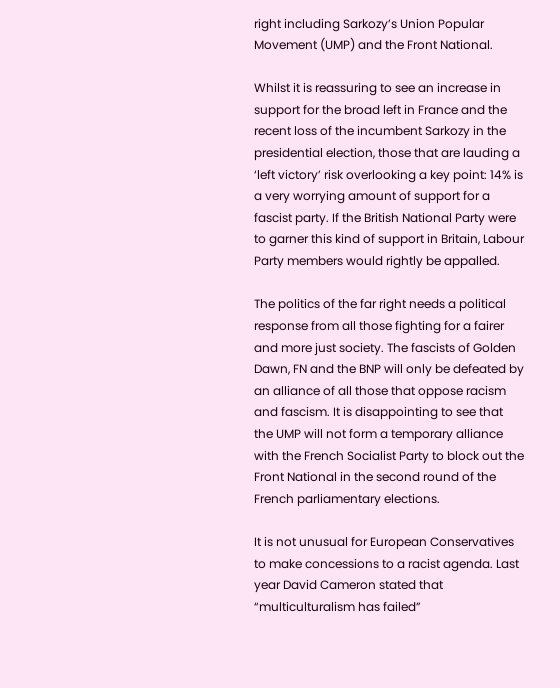right including Sarkozy’s Union Popular Movement (UMP) and the Front National.

Whilst it is reassuring to see an increase in support for the broad left in France and the recent loss of the incumbent Sarkozy in the presidential election, those that are lauding a ‘left victory’ risk overlooking a key point: 14% is a very worrying amount of support for a fascist party. If the British National Party were to garner this kind of support in Britain, Labour Party members would rightly be appalled.

The politics of the far right needs a political response from all those fighting for a fairer and more just society. The fascists of Golden Dawn, FN and the BNP will only be defeated by an alliance of all those that oppose racism and fascism. It is disappointing to see that the UMP will not form a temporary alliance with the French Socialist Party to block out the Front National in the second round of the French parliamentary elections.

It is not unusual for European Conservatives to make concessions to a racist agenda. Last year David Cameron stated that “multiculturalism has failed”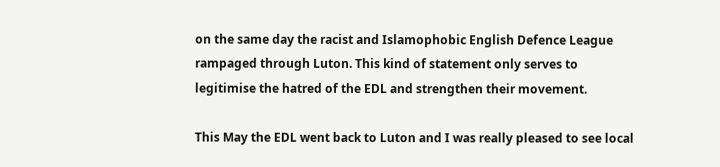on the same day the racist and Islamophobic English Defence League rampaged through Luton. This kind of statement only serves to legitimise the hatred of the EDL and strengthen their movement.

This May the EDL went back to Luton and I was really pleased to see local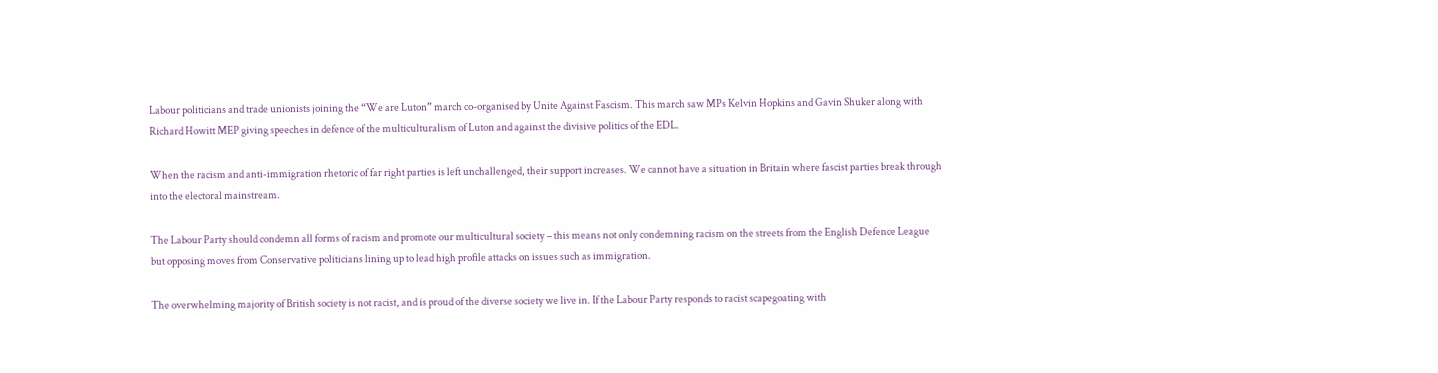Labour politicians and trade unionists joining the “We are Luton” march co-organised by Unite Against Fascism. This march saw MPs Kelvin Hopkins and Gavin Shuker along with Richard Howitt MEP giving speeches in defence of the multiculturalism of Luton and against the divisive politics of the EDL.

When the racism and anti-immigration rhetoric of far right parties is left unchallenged, their support increases. We cannot have a situation in Britain where fascist parties break through into the electoral mainstream.

The Labour Party should condemn all forms of racism and promote our multicultural society – this means not only condemning racism on the streets from the English Defence League but opposing moves from Conservative politicians lining up to lead high profile attacks on issues such as immigration.

The overwhelming majority of British society is not racist, and is proud of the diverse society we live in. If the Labour Party responds to racist scapegoating with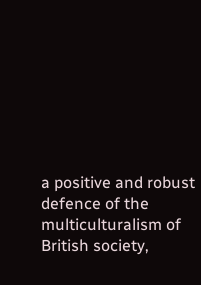a positive and robust defence of the multiculturalism of British society,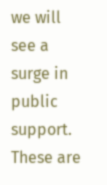we will see a surge in public support.
These are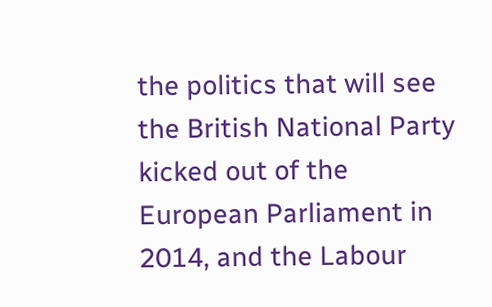the politics that will see the British National Party kicked out of the European Parliament in 2014, and the Labour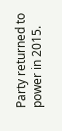Party returned to power in 2015.